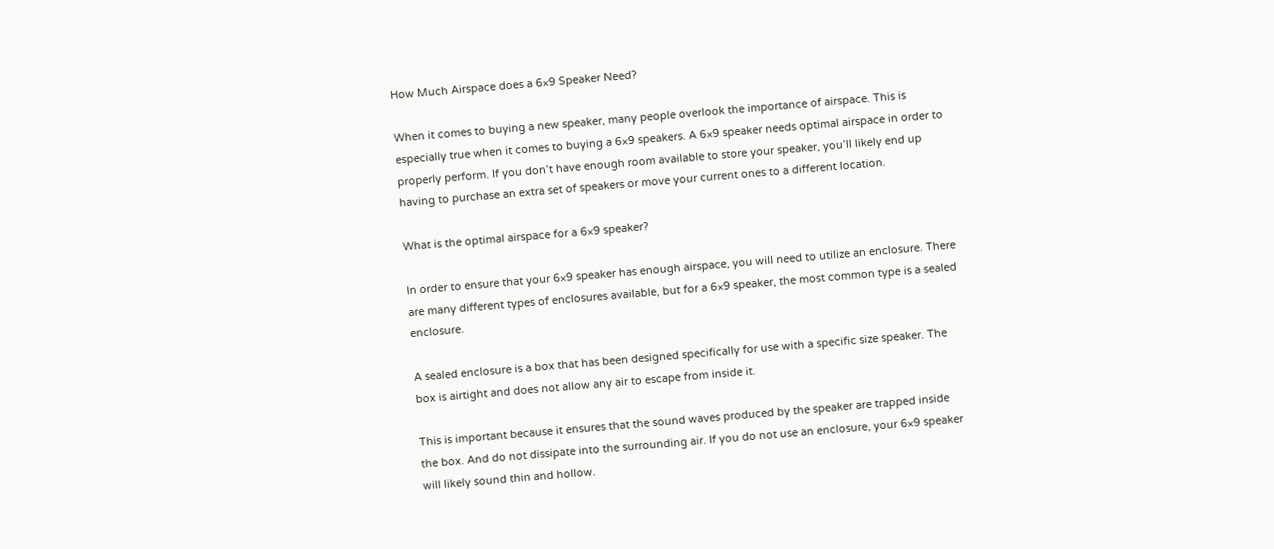How Much Airspace does a 6×9 Speaker Need?

When it comes to buying a new speaker, many people overlook the importance of airspace. This is especially true when it comes to buying a 6×9 speakers. A 6×9 speaker needs optimal airspace in order to properly perform. If you don’t have enough room available to store your speaker, you’ll likely end up having to purchase an extra set of speakers or move your current ones to a different location.

What is the optimal airspace for a 6×9 speaker?

In order to ensure that your 6×9 speaker has enough airspace, you will need to utilize an enclosure. There are many different types of enclosures available, but for a 6×9 speaker, the most common type is a sealed enclosure.

A sealed enclosure is a box that has been designed specifically for use with a specific size speaker. The box is airtight and does not allow any air to escape from inside it.

This is important because it ensures that the sound waves produced by the speaker are trapped inside the box. And do not dissipate into the surrounding air. If you do not use an enclosure, your 6×9 speaker will likely sound thin and hollow.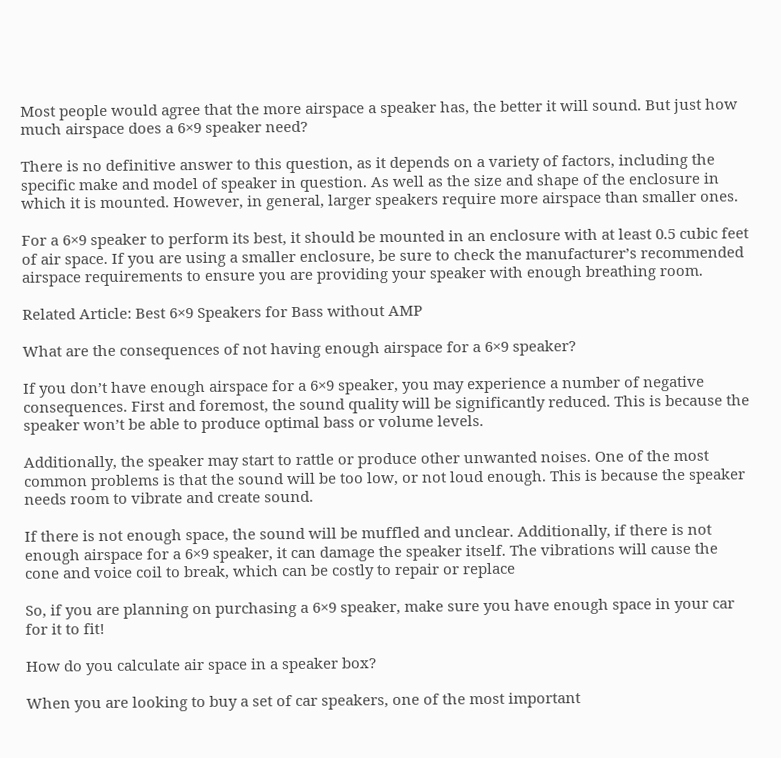Most people would agree that the more airspace a speaker has, the better it will sound. But just how much airspace does a 6×9 speaker need?

There is no definitive answer to this question, as it depends on a variety of factors, including the specific make and model of speaker in question. As well as the size and shape of the enclosure in which it is mounted. However, in general, larger speakers require more airspace than smaller ones.

For a 6×9 speaker to perform its best, it should be mounted in an enclosure with at least 0.5 cubic feet of air space. If you are using a smaller enclosure, be sure to check the manufacturer’s recommended airspace requirements to ensure you are providing your speaker with enough breathing room.

Related Article: Best 6×9 Speakers for Bass without AMP

What are the consequences of not having enough airspace for a 6×9 speaker?

If you don’t have enough airspace for a 6×9 speaker, you may experience a number of negative consequences. First and foremost, the sound quality will be significantly reduced. This is because the speaker won’t be able to produce optimal bass or volume levels.

Additionally, the speaker may start to rattle or produce other unwanted noises. One of the most common problems is that the sound will be too low, or not loud enough. This is because the speaker needs room to vibrate and create sound.

If there is not enough space, the sound will be muffled and unclear. Additionally, if there is not enough airspace for a 6×9 speaker, it can damage the speaker itself. The vibrations will cause the cone and voice coil to break, which can be costly to repair or replace

So, if you are planning on purchasing a 6×9 speaker, make sure you have enough space in your car for it to fit!

How do you calculate air space in a speaker box?

When you are looking to buy a set of car speakers, one of the most important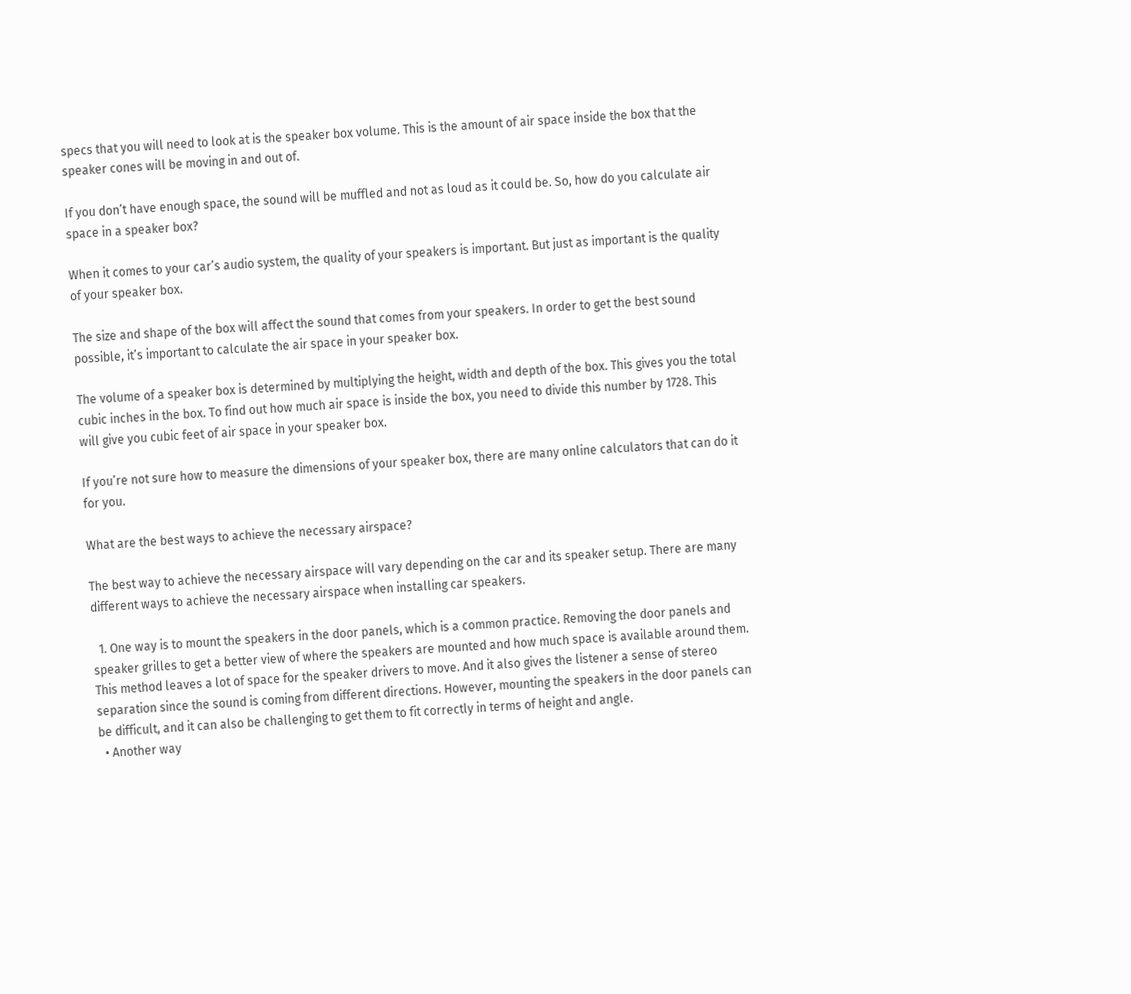specs that you will need to look at is the speaker box volume. This is the amount of air space inside the box that the speaker cones will be moving in and out of.

If you don’t have enough space, the sound will be muffled and not as loud as it could be. So, how do you calculate air space in a speaker box?

When it comes to your car’s audio system, the quality of your speakers is important. But just as important is the quality of your speaker box.

The size and shape of the box will affect the sound that comes from your speakers. In order to get the best sound possible, it’s important to calculate the air space in your speaker box.

The volume of a speaker box is determined by multiplying the height, width and depth of the box. This gives you the total cubic inches in the box. To find out how much air space is inside the box, you need to divide this number by 1728. This will give you cubic feet of air space in your speaker box.

If you’re not sure how to measure the dimensions of your speaker box, there are many online calculators that can do it for you.

What are the best ways to achieve the necessary airspace?

The best way to achieve the necessary airspace will vary depending on the car and its speaker setup. There are many different ways to achieve the necessary airspace when installing car speakers.

  1. One way is to mount the speakers in the door panels, which is a common practice. Removing the door panels and speaker grilles to get a better view of where the speakers are mounted and how much space is available around them. This method leaves a lot of space for the speaker drivers to move. And it also gives the listener a sense of stereo separation since the sound is coming from different directions. However, mounting the speakers in the door panels can be difficult, and it can also be challenging to get them to fit correctly in terms of height and angle.
  • Another way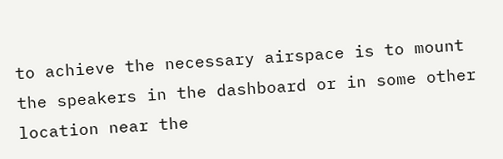to achieve the necessary airspace is to mount the speakers in the dashboard or in some other location near the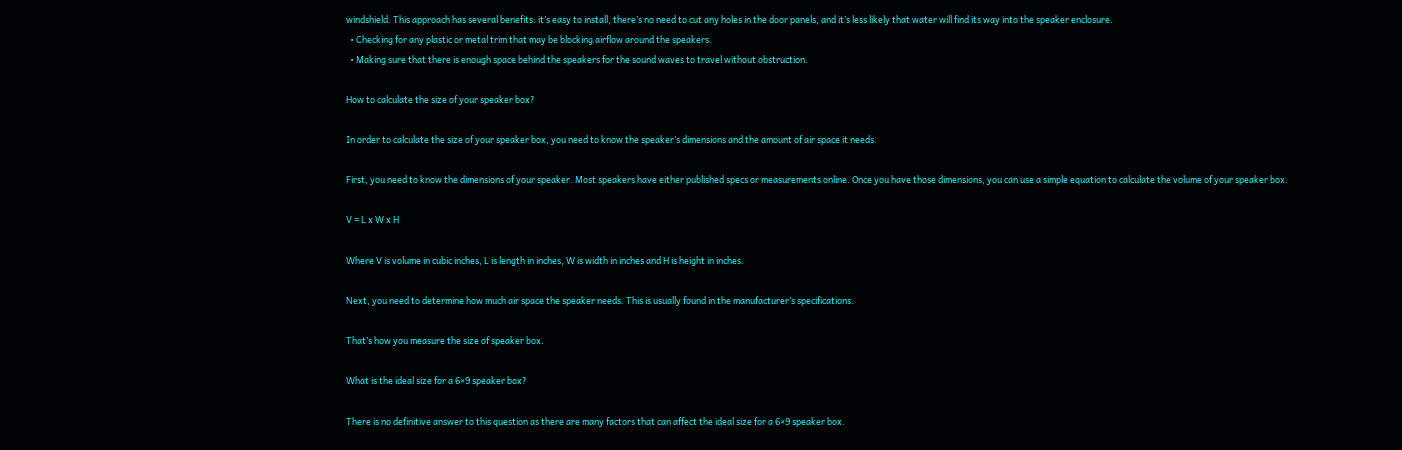windshield. This approach has several benefits: it’s easy to install, there’s no need to cut any holes in the door panels, and it’s less likely that water will find its way into the speaker enclosure.
  • Checking for any plastic or metal trim that may be blocking airflow around the speakers.
  • Making sure that there is enough space behind the speakers for the sound waves to travel without obstruction.

How to calculate the size of your speaker box?

In order to calculate the size of your speaker box, you need to know the speaker’s dimensions and the amount of air space it needs.

First, you need to know the dimensions of your speaker. Most speakers have either published specs or measurements online. Once you have those dimensions, you can use a simple equation to calculate the volume of your speaker box.

V = L x W x H

Where V is volume in cubic inches, L is length in inches, W is width in inches and H is height in inches.

Next, you need to determine how much air space the speaker needs. This is usually found in the manufacturer’s specifications.

That’s how you measure the size of speaker box.

What is the ideal size for a 6×9 speaker box?

There is no definitive answer to this question as there are many factors that can affect the ideal size for a 6×9 speaker box.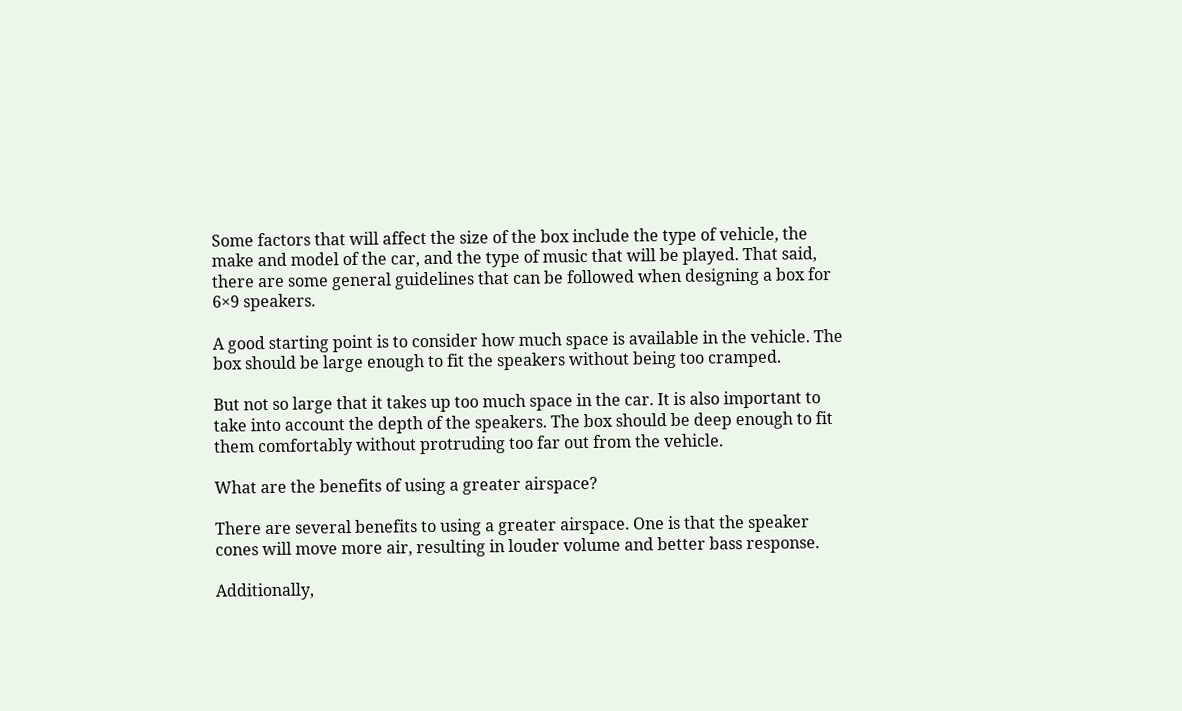Some factors that will affect the size of the box include the type of vehicle, the make and model of the car, and the type of music that will be played. That said, there are some general guidelines that can be followed when designing a box for 6×9 speakers.

A good starting point is to consider how much space is available in the vehicle. The box should be large enough to fit the speakers without being too cramped.

But not so large that it takes up too much space in the car. It is also important to take into account the depth of the speakers. The box should be deep enough to fit them comfortably without protruding too far out from the vehicle.

What are the benefits of using a greater airspace?

There are several benefits to using a greater airspace. One is that the speaker cones will move more air, resulting in louder volume and better bass response.

Additionally,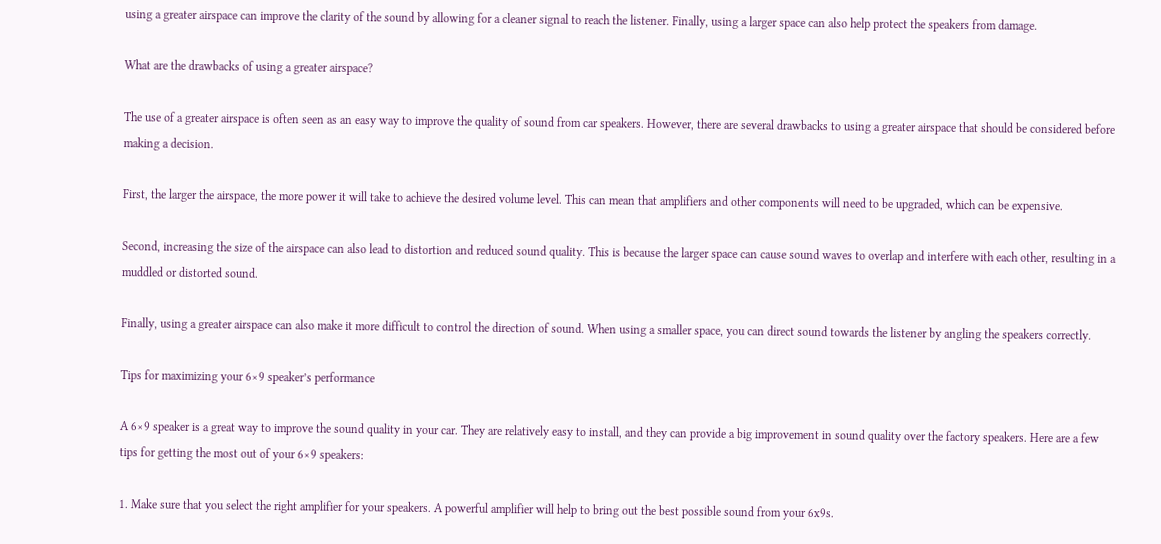using a greater airspace can improve the clarity of the sound by allowing for a cleaner signal to reach the listener. Finally, using a larger space can also help protect the speakers from damage.

What are the drawbacks of using a greater airspace?

The use of a greater airspace is often seen as an easy way to improve the quality of sound from car speakers. However, there are several drawbacks to using a greater airspace that should be considered before making a decision.

First, the larger the airspace, the more power it will take to achieve the desired volume level. This can mean that amplifiers and other components will need to be upgraded, which can be expensive.

Second, increasing the size of the airspace can also lead to distortion and reduced sound quality. This is because the larger space can cause sound waves to overlap and interfere with each other, resulting in a muddled or distorted sound.

Finally, using a greater airspace can also make it more difficult to control the direction of sound. When using a smaller space, you can direct sound towards the listener by angling the speakers correctly.

Tips for maximizing your 6×9 speaker’s performance

A 6×9 speaker is a great way to improve the sound quality in your car. They are relatively easy to install, and they can provide a big improvement in sound quality over the factory speakers. Here are a few tips for getting the most out of your 6×9 speakers:

1. Make sure that you select the right amplifier for your speakers. A powerful amplifier will help to bring out the best possible sound from your 6x9s.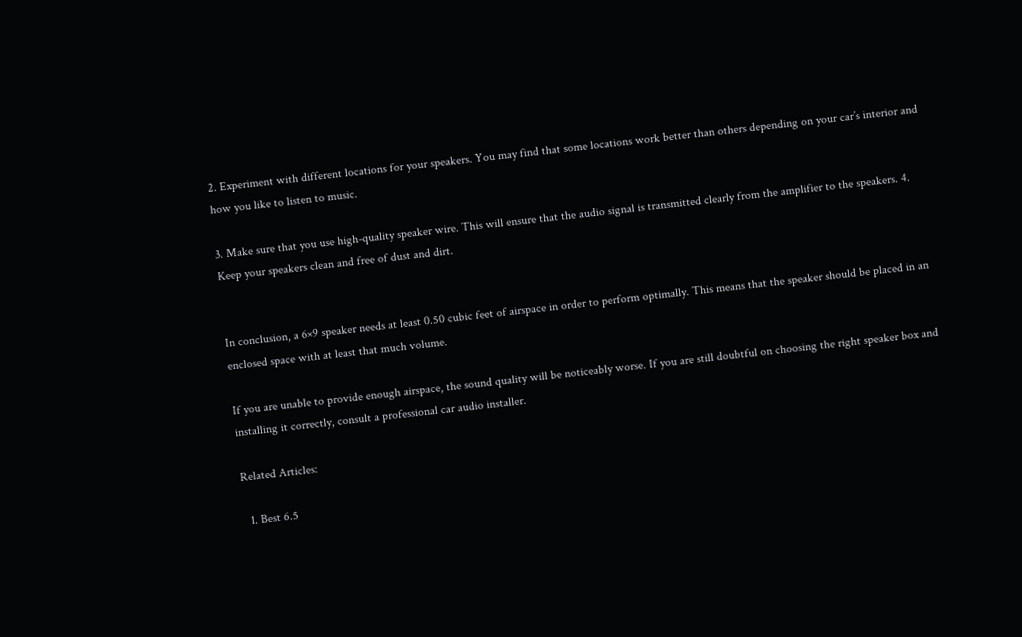2. Experiment with different locations for your speakers. You may find that some locations work better than others depending on your car’s interior and how you like to listen to music.

3. Make sure that you use high-quality speaker wire. This will ensure that the audio signal is transmitted clearly from the amplifier to the speakers. 4. Keep your speakers clean and free of dust and dirt.


In conclusion, a 6×9 speaker needs at least 0.50 cubic feet of airspace in order to perform optimally. This means that the speaker should be placed in an enclosed space with at least that much volume.

If you are unable to provide enough airspace, the sound quality will be noticeably worse. If you are still doubtful on choosing the right speaker box and installing it correctly, consult a professional car audio installer.

Related Articles:

  1. Best 6.5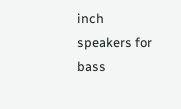inch speakers for bass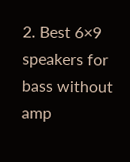2. Best 6×9 speakers for bass without amp